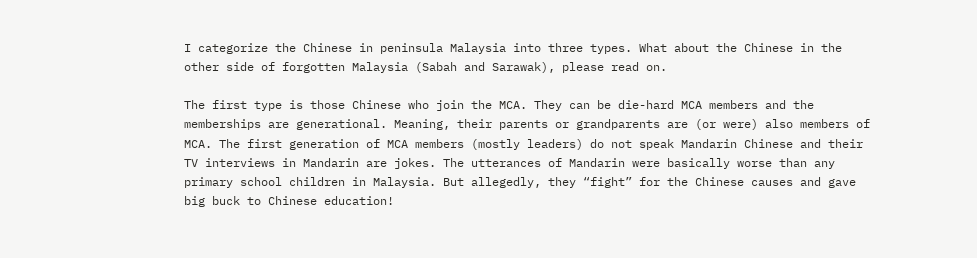I categorize the Chinese in peninsula Malaysia into three types. What about the Chinese in the other side of forgotten Malaysia (Sabah and Sarawak), please read on.

The first type is those Chinese who join the MCA. They can be die-hard MCA members and the memberships are generational. Meaning, their parents or grandparents are (or were) also members of MCA. The first generation of MCA members (mostly leaders) do not speak Mandarin Chinese and their TV interviews in Mandarin are jokes. The utterances of Mandarin were basically worse than any primary school children in Malaysia. But allegedly, they “fight” for the Chinese causes and gave big buck to Chinese education!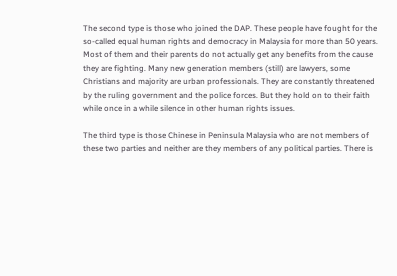The second type is those who joined the DAP. These people have fought for the so-called equal human rights and democracy in Malaysia for more than 50 years. Most of them and their parents do not actually get any benefits from the cause they are fighting. Many new generation members (still) are lawyers, some Christians and majority are urban professionals. They are constantly threatened by the ruling government and the police forces. But they hold on to their faith while once in a while silence in other human rights issues.

The third type is those Chinese in Peninsula Malaysia who are not members of these two parties and neither are they members of any political parties. There is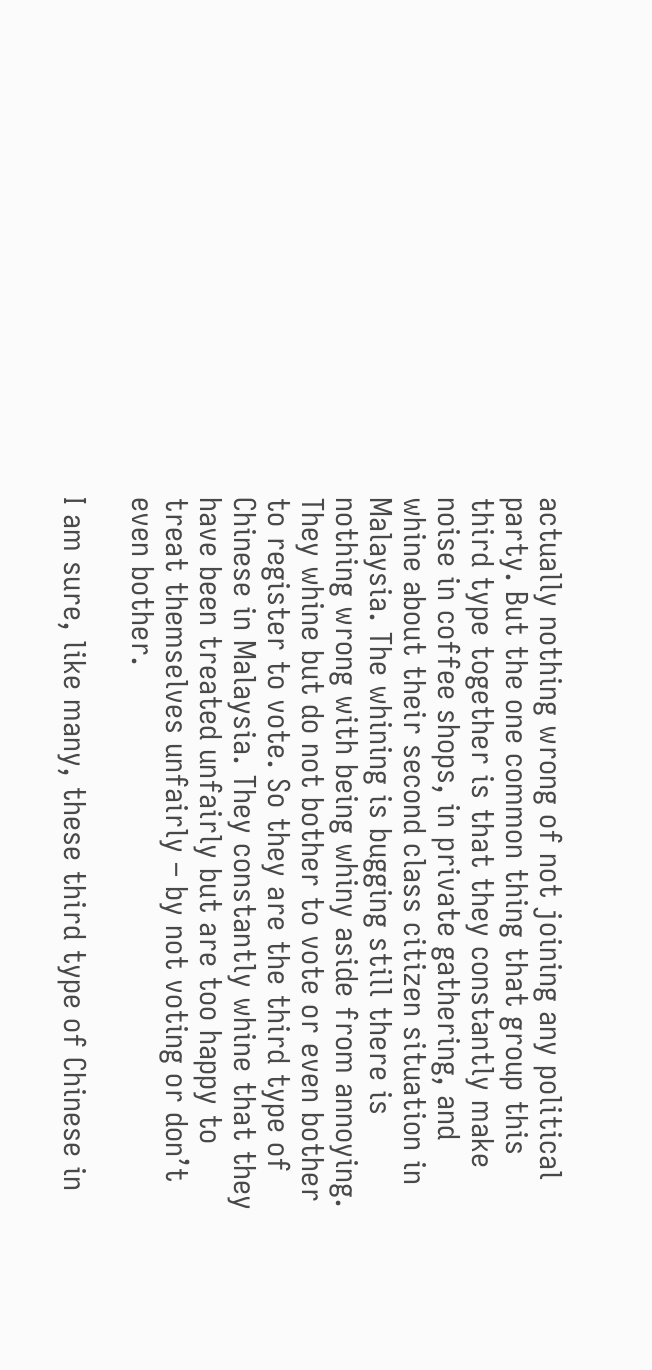actually nothing wrong of not joining any political party. But the one common thing that group this third type together is that they constantly make noise in coffee shops, in private gathering, and whine about their second class citizen situation in Malaysia. The whining is bugging still there is nothing wrong with being whiny aside from annoying. They whine but do not bother to vote or even bother to register to vote. So they are the third type of Chinese in Malaysia. They constantly whine that they have been treated unfairly but are too happy to treat themselves unfairly – by not voting or don’t even bother.

I am sure, like many, these third type of Chinese in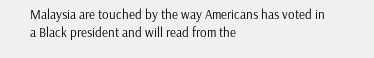Malaysia are touched by the way Americans has voted in a Black president and will read from the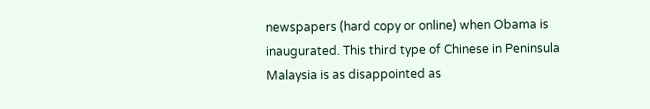newspapers (hard copy or online) when Obama is inaugurated. This third type of Chinese in Peninsula Malaysia is as disappointed as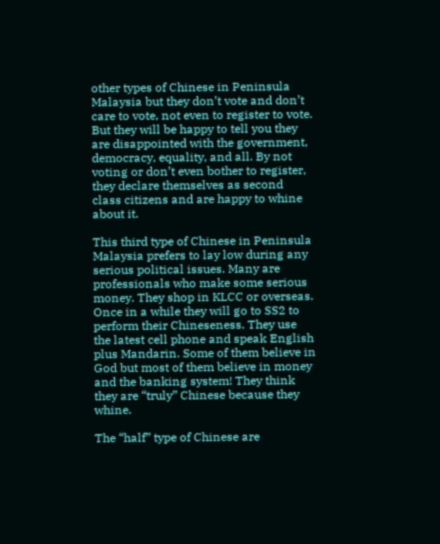other types of Chinese in Peninsula Malaysia but they don’t vote and don’t care to vote, not even to register to vote. But they will be happy to tell you they are disappointed with the government, democracy, equality, and all. By not voting or don’t even bother to register, they declare themselves as second class citizens and are happy to whine about it.

This third type of Chinese in Peninsula Malaysia prefers to lay low during any serious political issues. Many are professionals who make some serious money. They shop in KLCC or overseas. Once in a while they will go to SS2 to perform their Chineseness. They use the latest cell phone and speak English plus Mandarin. Some of them believe in God but most of them believe in money and the banking system! They think they are “truly” Chinese because they whine.

The “half” type of Chinese are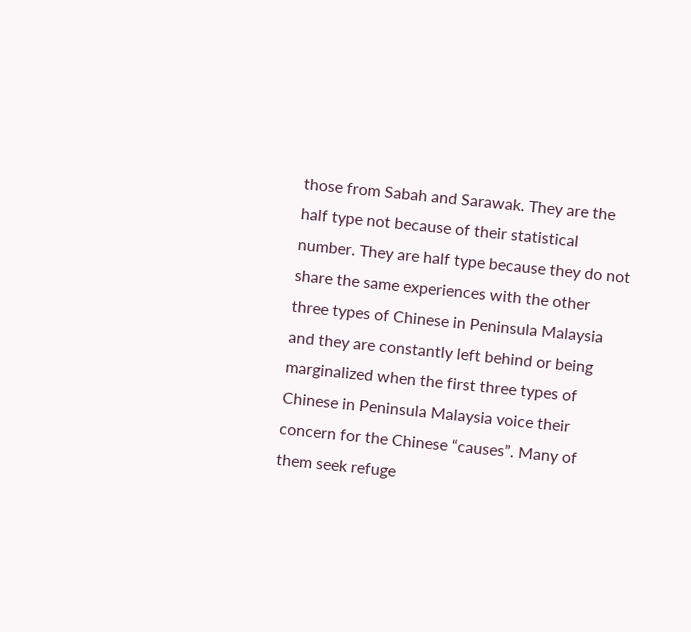those from Sabah and Sarawak. They are the half type not because of their statistical number. They are half type because they do not share the same experiences with the other three types of Chinese in Peninsula Malaysia and they are constantly left behind or being marginalized when the first three types of Chinese in Peninsula Malaysia voice their concern for the Chinese “causes”. Many of them seek refuge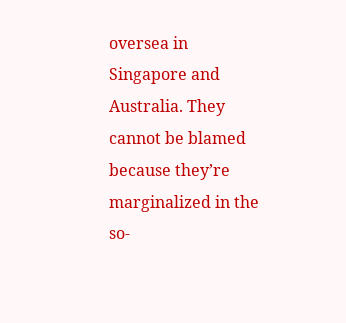oversea in Singapore and Australia. They cannot be blamed because they’re marginalized in the so-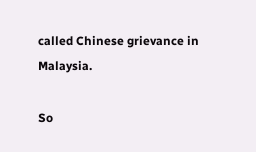called Chinese grievance in Malaysia.

So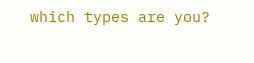which types are you?